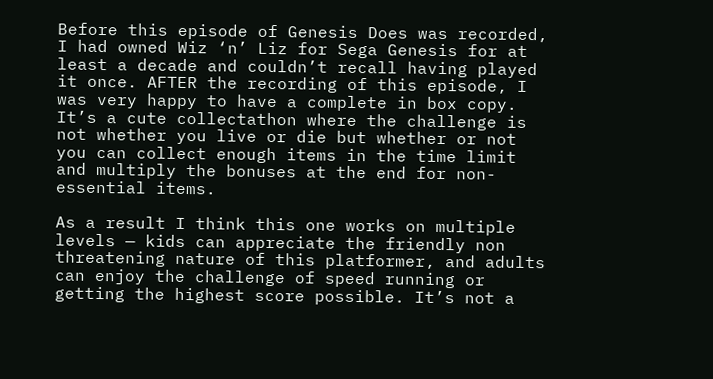Before this episode of Genesis Does was recorded, I had owned Wiz ‘n’ Liz for Sega Genesis for at least a decade and couldn’t recall having played it once. AFTER the recording of this episode, I was very happy to have a complete in box copy. It’s a cute collectathon where the challenge is not whether you live or die but whether or not you can collect enough items in the time limit and multiply the bonuses at the end for non-essential items.

As a result I think this one works on multiple levels — kids can appreciate the friendly non threatening nature of this platformer, and adults can enjoy the challenge of speed running or getting the highest score possible. It’s not a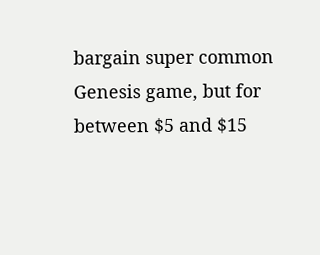bargain super common Genesis game, but for between $5 and $15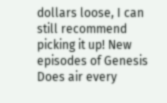dollars loose, I can still recommend picking it up! New episodes of Genesis Does air every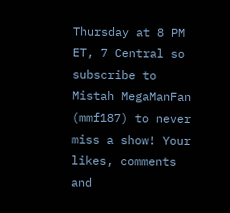Thursday at 8 PM ET, 7 Central so subscribe to Mistah MegaManFan (mmf187) to never miss a show! Your likes, comments and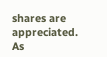shares are appreciated. As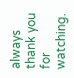always thank you for watching.